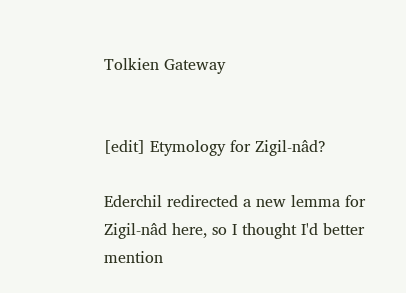Tolkien Gateway


[edit] Etymology for Zigil-nâd?

Ederchil redirected a new lemma for Zigil-nâd here, so I thought I'd better mention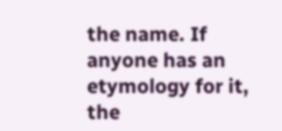the name. If anyone has an etymology for it, the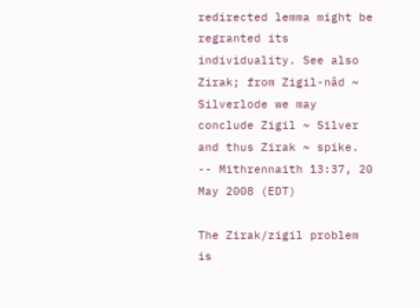redirected lemma might be regranted its individuality. See also Zirak; from Zigil-nâd ~ Silverlode we may conclude Zigil ~ Silver and thus Zirak ~ spike. -- Mithrennaith 13:37, 20 May 2008 (EDT)

The Zirak/zigil problem is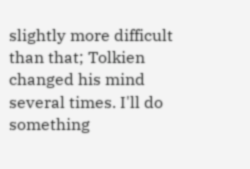slightly more difficult than that; Tolkien changed his mind several times. I'll do something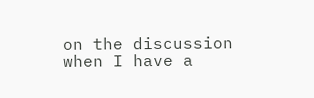on the discussion when I have a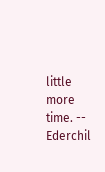little more time. -- Ederchil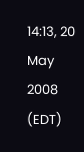14:13, 20 May 2008 (EDT)